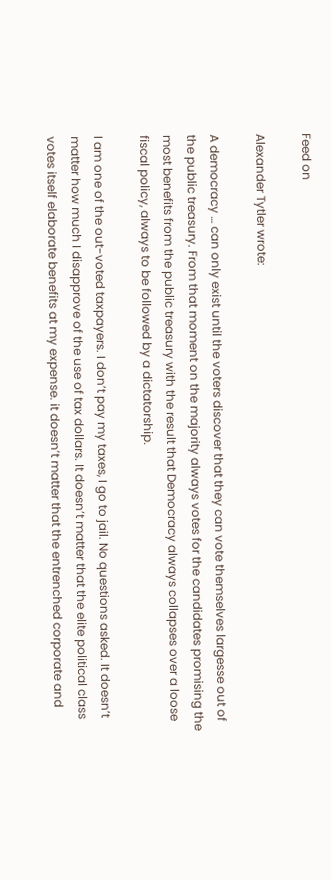Feed on

Alexander Tytler wrote:

A democracy … can only exist until the voters discover that they can vote themselves largesse out of the public treasury. From that moment on the majority always votes for the candidates promising the most benefits from the public treasury with the result that Democracy always collapses over a loose fiscal policy, always to be followed by a dictatorship.

I am one of the out-voted taxpayers. I don’t pay my taxes, I go to jail. No questions asked. It doesn’t matter how much I disapprove of the use of tax dollars. It doesn’t matter that the elite political class votes itself elaborate benefits at my expense. it doesn’t matter that the entrenched corporate and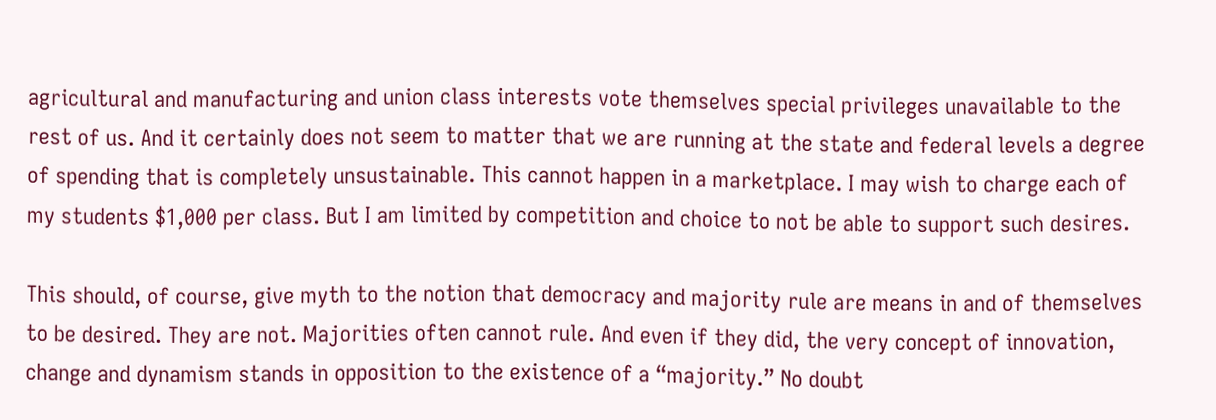agricultural and manufacturing and union class interests vote themselves special privileges unavailable to the rest of us. And it certainly does not seem to matter that we are running at the state and federal levels a degree of spending that is completely unsustainable. This cannot happen in a marketplace. I may wish to charge each of my students $1,000 per class. But I am limited by competition and choice to not be able to support such desires.

This should, of course, give myth to the notion that democracy and majority rule are means in and of themselves to be desired. They are not. Majorities often cannot rule. And even if they did, the very concept of innovation, change and dynamism stands in opposition to the existence of a “majority.” No doubt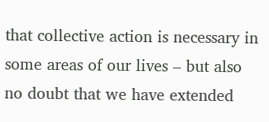that collective action is necessary in some areas of our lives – but also no doubt that we have extended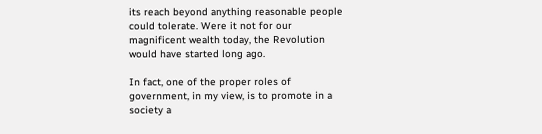its reach beyond anything reasonable people could tolerate. Were it not for our magnificent wealth today, the Revolution would have started long ago.

In fact, one of the proper roles of government, in my view, is to promote in a society a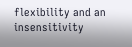flexibility and an insensitivity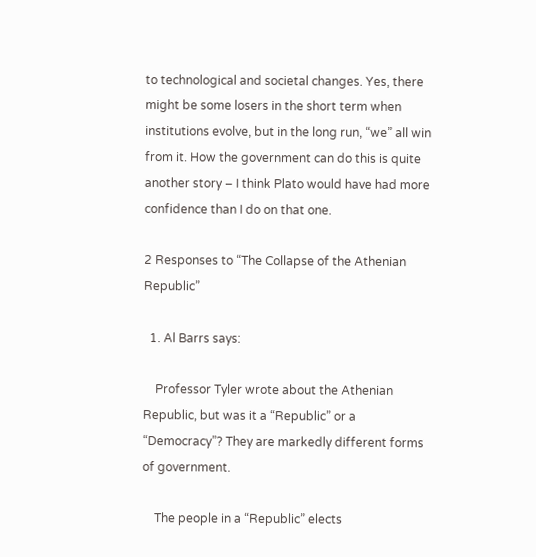to technological and societal changes. Yes, there might be some losers in the short term when institutions evolve, but in the long run, “we” all win from it. How the government can do this is quite another story – I think Plato would have had more confidence than I do on that one.

2 Responses to “The Collapse of the Athenian Republic”

  1. Al Barrs says:

    Professor Tyler wrote about the Athenian Republic, but was it a “Republic” or a “Democracy”? They are markedly different forms of government.

    The people in a “Republic” elects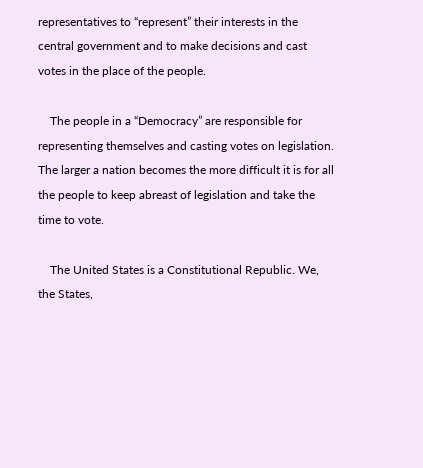representatives to “represent” their interests in the central government and to make decisions and cast votes in the place of the people.

    The people in a “Democracy” are responsible for representing themselves and casting votes on legislation. The larger a nation becomes the more difficult it is for all the people to keep abreast of legislation and take the time to vote.

    The United States is a Constitutional Republic. We, the States,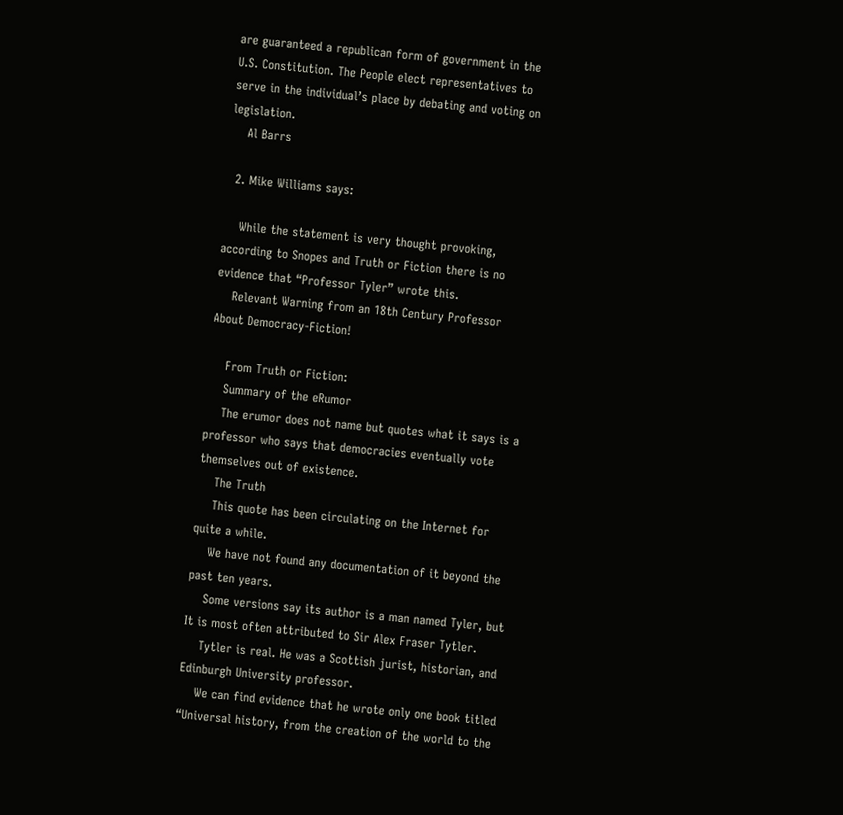are guaranteed a republican form of government in the U.S. Constitution. The People elect representatives to serve in the individual’s place by debating and voting on legislation.
    Al Barrs

  2. Mike Williams says:

    While the statement is very thought provoking, according to Snopes and Truth or Fiction there is no evidence that “Professor Tyler” wrote this.
    Relevant Warning from an 18th Century Professor About Democracy-Fiction!

    From Truth or Fiction:
    Summary of the eRumor
    The erumor does not name but quotes what it says is a professor who says that democracies eventually vote themselves out of existence.
    The Truth
    This quote has been circulating on the Internet for quite a while.
    We have not found any documentation of it beyond the past ten years.
    Some versions say its author is a man named Tyler, but It is most often attributed to Sir Alex Fraser Tytler.
    Tytler is real. He was a Scottish jurist, historian, and Edinburgh University professor.
    We can find evidence that he wrote only one book titled “Universal history, from the creation of the world to the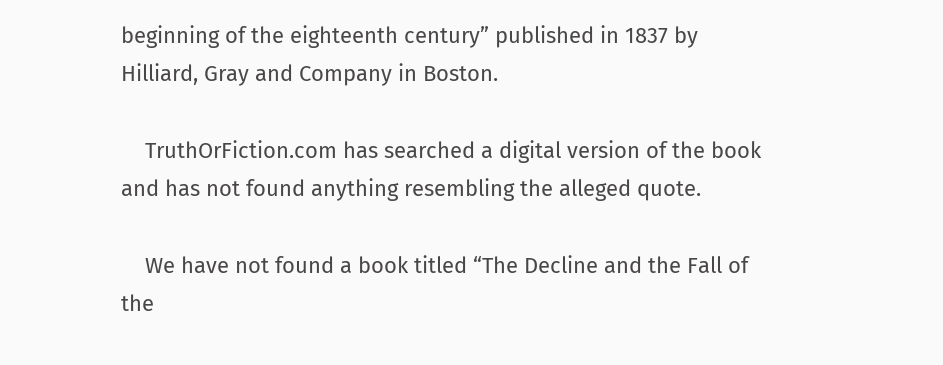beginning of the eighteenth century” published in 1837 by Hilliard, Gray and Company in Boston.

    TruthOrFiction.com has searched a digital version of the book and has not found anything resembling the alleged quote.

    We have not found a book titled “The Decline and the Fall of the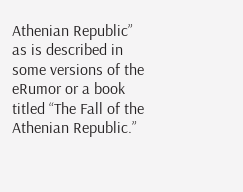Athenian Republic” as is described in some versions of the eRumor or a book titled “The Fall of the Athenian Republic.”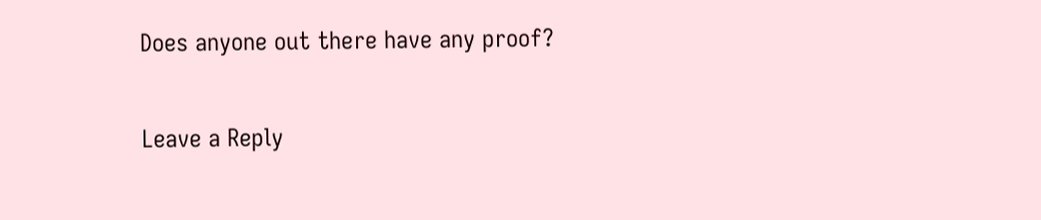Does anyone out there have any proof?

Leave a Reply